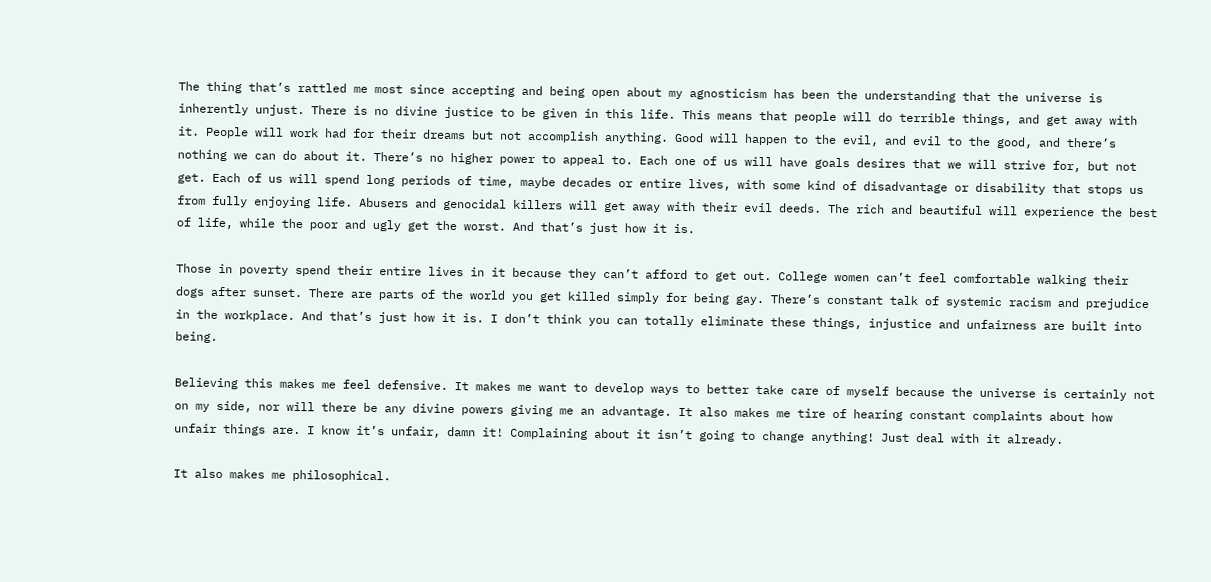The thing that’s rattled me most since accepting and being open about my agnosticism has been the understanding that the universe is inherently unjust. There is no divine justice to be given in this life. This means that people will do terrible things, and get away with it. People will work had for their dreams but not accomplish anything. Good will happen to the evil, and evil to the good, and there’s nothing we can do about it. There’s no higher power to appeal to. Each one of us will have goals desires that we will strive for, but not get. Each of us will spend long periods of time, maybe decades or entire lives, with some kind of disadvantage or disability that stops us from fully enjoying life. Abusers and genocidal killers will get away with their evil deeds. The rich and beautiful will experience the best of life, while the poor and ugly get the worst. And that’s just how it is.

Those in poverty spend their entire lives in it because they can’t afford to get out. College women can’t feel comfortable walking their dogs after sunset. There are parts of the world you get killed simply for being gay. There’s constant talk of systemic racism and prejudice in the workplace. And that’s just how it is. I don’t think you can totally eliminate these things, injustice and unfairness are built into being.

Believing this makes me feel defensive. It makes me want to develop ways to better take care of myself because the universe is certainly not on my side, nor will there be any divine powers giving me an advantage. It also makes me tire of hearing constant complaints about how unfair things are. I know it’s unfair, damn it! Complaining about it isn’t going to change anything! Just deal with it already.

It also makes me philosophical.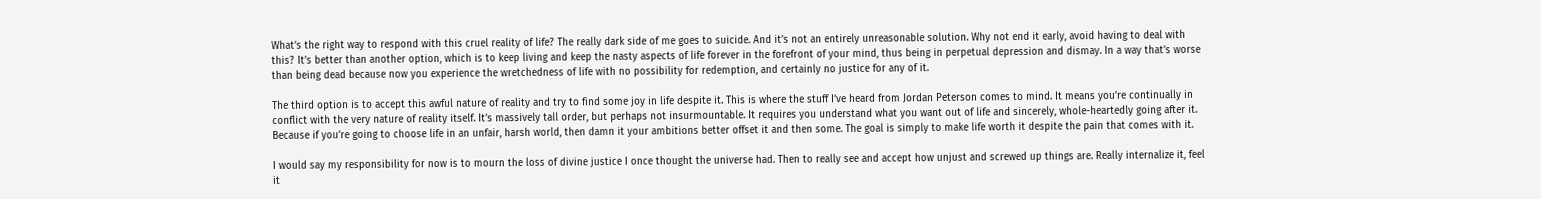What’s the right way to respond with this cruel reality of life? The really dark side of me goes to suicide. And it’s not an entirely unreasonable solution. Why not end it early, avoid having to deal with this? It’s better than another option, which is to keep living and keep the nasty aspects of life forever in the forefront of your mind, thus being in perpetual depression and dismay. In a way that’s worse than being dead because now you experience the wretchedness of life with no possibility for redemption, and certainly no justice for any of it.

The third option is to accept this awful nature of reality and try to find some joy in life despite it. This is where the stuff I’ve heard from Jordan Peterson comes to mind. It means you’re continually in conflict with the very nature of reality itself. It’s massively tall order, but perhaps not insurmountable. It requires you understand what you want out of life and sincerely, whole-heartedly going after it. Because if you’re going to choose life in an unfair, harsh world, then damn it your ambitions better offset it and then some. The goal is simply to make life worth it despite the pain that comes with it.

I would say my responsibility for now is to mourn the loss of divine justice I once thought the universe had. Then to really see and accept how unjust and screwed up things are. Really internalize it, feel it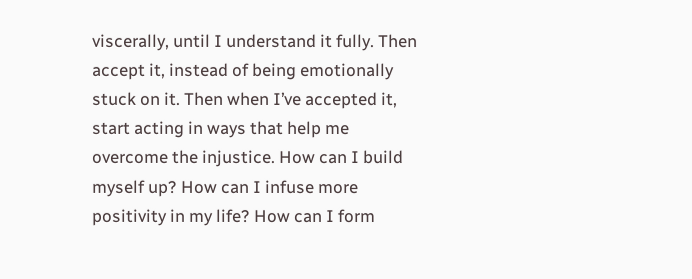viscerally, until I understand it fully. Then accept it, instead of being emotionally stuck on it. Then when I’ve accepted it, start acting in ways that help me overcome the injustice. How can I build myself up? How can I infuse more positivity in my life? How can I form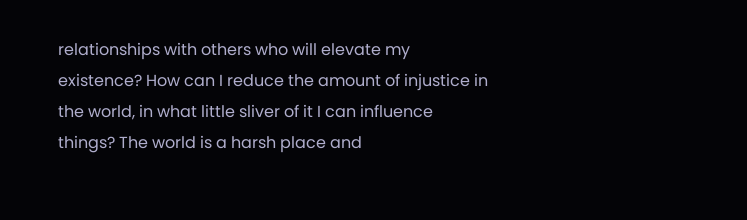relationships with others who will elevate my existence? How can I reduce the amount of injustice in the world, in what little sliver of it I can influence things? The world is a harsh place and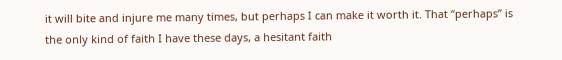it will bite and injure me many times, but perhaps I can make it worth it. That “perhaps” is the only kind of faith I have these days, a hesitant faith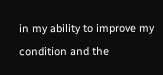in my ability to improve my condition and the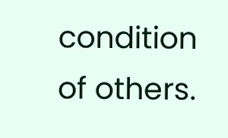condition of others.